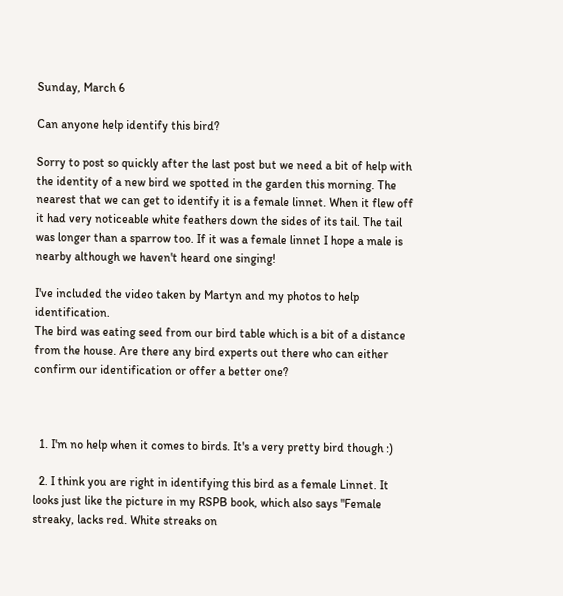Sunday, March 6

Can anyone help identify this bird?

Sorry to post so quickly after the last post but we need a bit of help with the identity of a new bird we spotted in the garden this morning. The nearest that we can get to identify it is a female linnet. When it flew off it had very noticeable white feathers down the sides of its tail. The tail was longer than a sparrow too. If it was a female linnet I hope a male is nearby although we haven't heard one singing!

I've included the video taken by Martyn and my photos to help identification.
The bird was eating seed from our bird table which is a bit of a distance from the house. Are there any bird experts out there who can either confirm our identification or offer a better one?



  1. I'm no help when it comes to birds. It's a very pretty bird though :)

  2. I think you are right in identifying this bird as a female Linnet. It looks just like the picture in my RSPB book, which also says "Female streaky, lacks red. White streaks on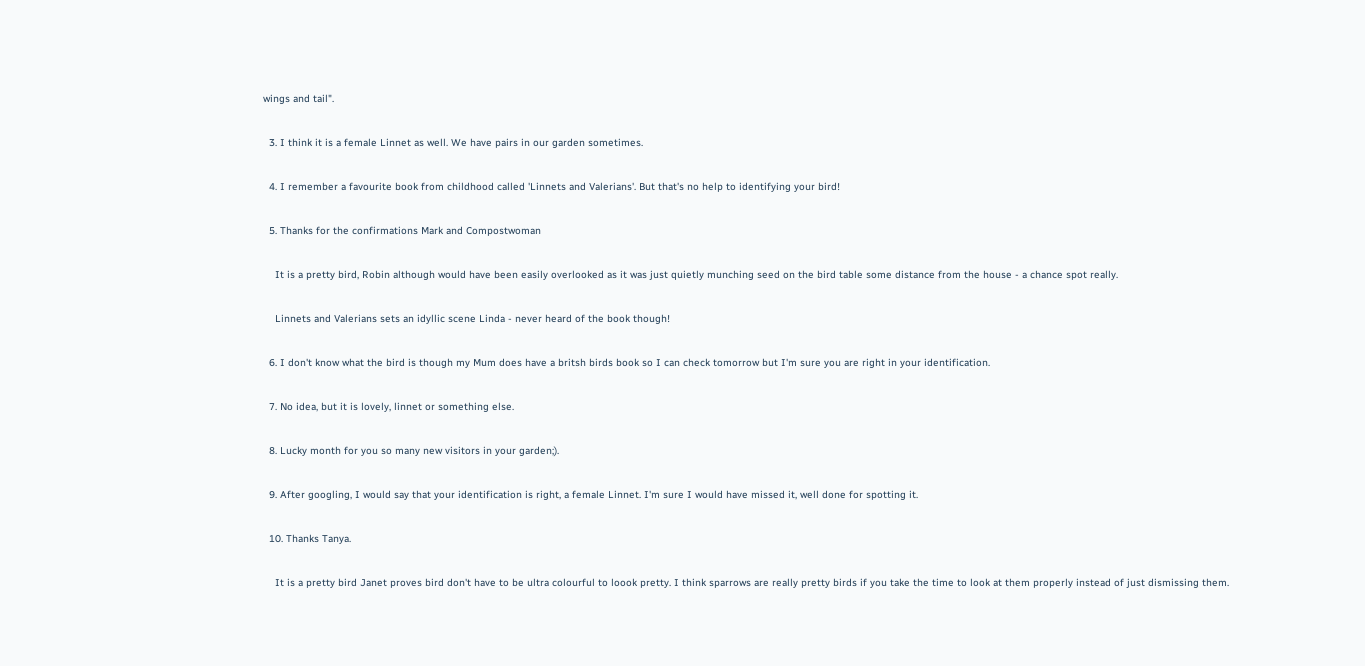wings and tail".

  3. I think it is a female Linnet as well. We have pairs in our garden sometimes.

  4. I remember a favourite book from childhood called 'Linnets and Valerians'. But that's no help to identifying your bird!

  5. Thanks for the confirmations Mark and Compostwoman

    It is a pretty bird, Robin although would have been easily overlooked as it was just quietly munching seed on the bird table some distance from the house - a chance spot really.

    Linnets and Valerians sets an idyllic scene Linda - never heard of the book though!

  6. I don't know what the bird is though my Mum does have a britsh birds book so I can check tomorrow but I'm sure you are right in your identification.

  7. No idea, but it is lovely, linnet or something else.

  8. Lucky month for you so many new visitors in your garden;).

  9. After googling, I would say that your identification is right, a female Linnet. I'm sure I would have missed it, well done for spotting it.

  10. Thanks Tanya.

    It is a pretty bird Janet proves bird don't have to be ultra colourful to loook pretty. I think sparrows are really pretty birds if you take the time to look at them properly instead of just dismissing them.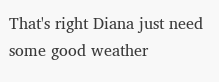That's right Diana just need some good weather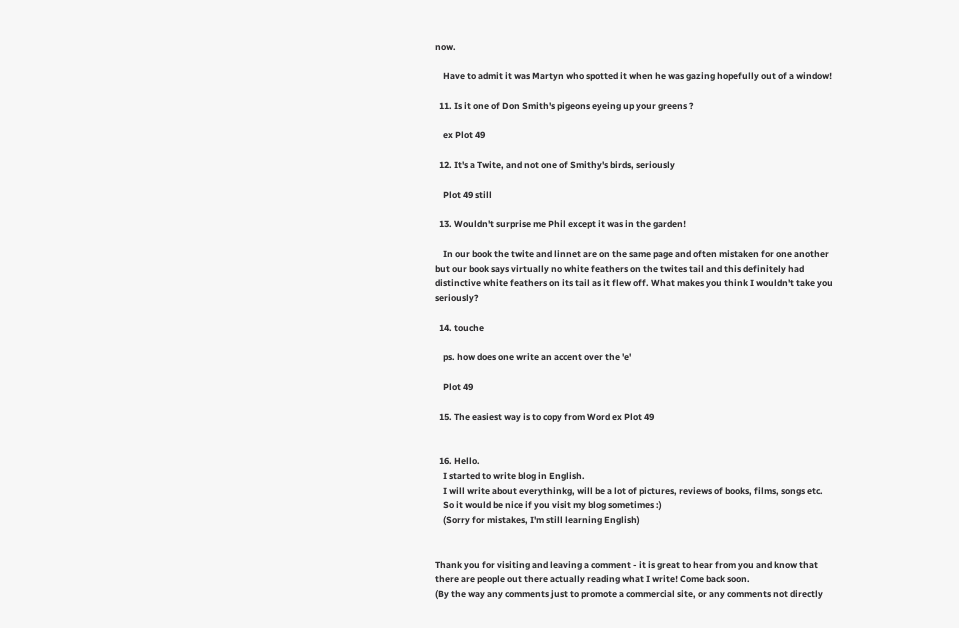now.

    Have to admit it was Martyn who spotted it when he was gazing hopefully out of a window!

  11. Is it one of Don Smith's pigeons eyeing up your greens ?

    ex Plot 49

  12. It's a Twite, and not one of Smithy's birds, seriously

    Plot 49 still

  13. Wouldn't surprise me Phil except it was in the garden!

    In our book the twite and linnet are on the same page and often mistaken for one another but our book says virtually no white feathers on the twites tail and this definitely had distinctive white feathers on its tail as it flew off. What makes you think I wouldn't take you seriously?

  14. touche

    ps. how does one write an accent over the 'e'

    Plot 49

  15. The easiest way is to copy from Word ex Plot 49


  16. Hello.
    I started to write blog in English.
    I will write about everythinkg, will be a lot of pictures, reviews of books, films, songs etc.
    So it would be nice if you visit my blog sometimes :)
    (Sorry for mistakes, I'm still learning English)


Thank you for visiting and leaving a comment - it is great to hear from you and know that there are people out there actually reading what I write! Come back soon.
(By the way any comments just to promote a commercial site, or any comments not directly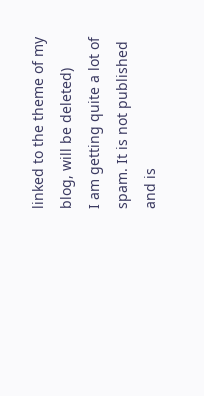linked to the theme of my blog, will be deleted)
I am getting quite a lot of spam. It is not published and is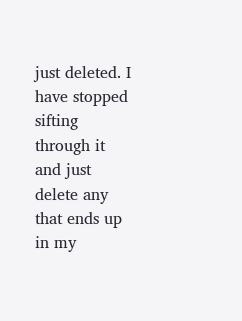just deleted. I have stopped sifting through it and just delete any that ends up in my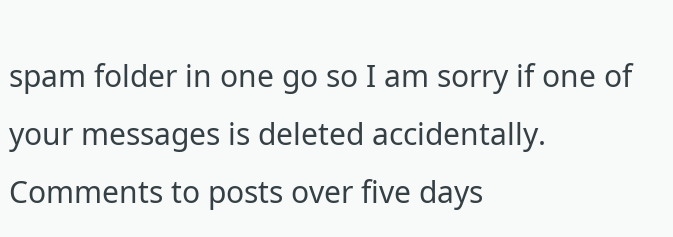spam folder in one go so I am sorry if one of your messages is deleted accidentally.
Comments to posts over five days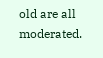old are all moderated.